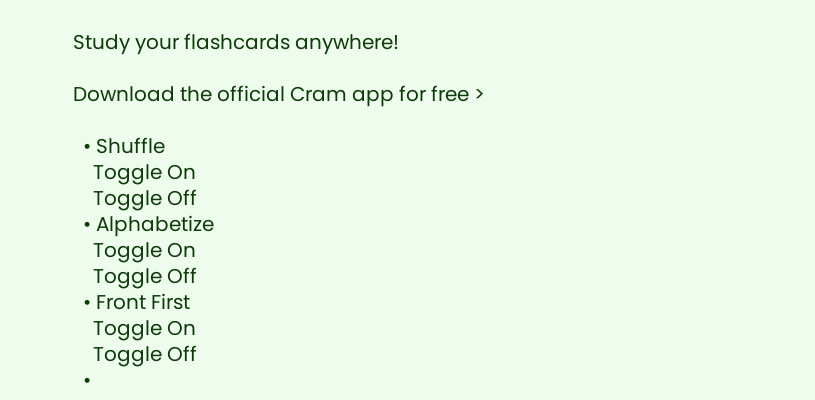Study your flashcards anywhere!

Download the official Cram app for free >

  • Shuffle
    Toggle On
    Toggle Off
  • Alphabetize
    Toggle On
    Toggle Off
  • Front First
    Toggle On
    Toggle Off
  •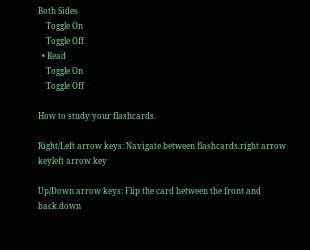Both Sides
    Toggle On
    Toggle Off
  • Read
    Toggle On
    Toggle Off

How to study your flashcards.

Right/Left arrow keys: Navigate between flashcards.right arrow keyleft arrow key

Up/Down arrow keys: Flip the card between the front and back.down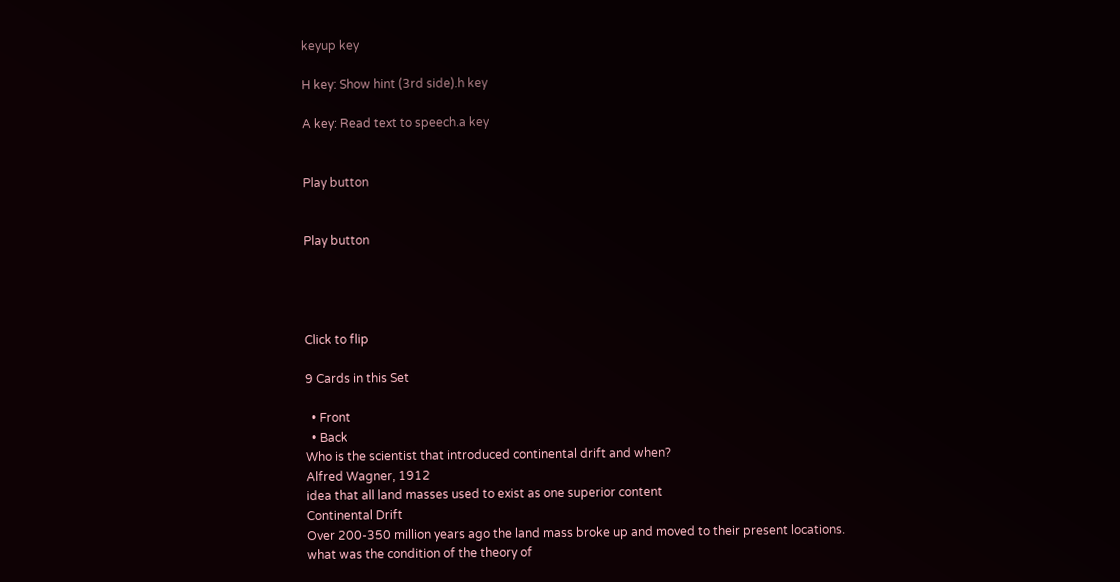keyup key

H key: Show hint (3rd side).h key

A key: Read text to speech.a key


Play button


Play button




Click to flip

9 Cards in this Set

  • Front
  • Back
Who is the scientist that introduced continental drift and when?
Alfred Wagner, 1912
idea that all land masses used to exist as one superior content
Continental Drift
Over 200-350 million years ago the land mass broke up and moved to their present locations.
what was the condition of the theory of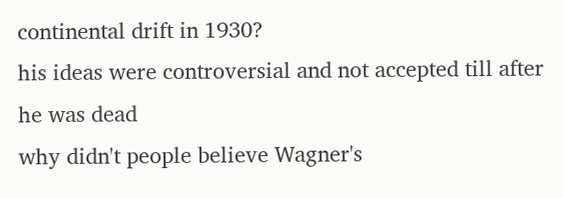continental drift in 1930?
his ideas were controversial and not accepted till after he was dead
why didn't people believe Wagner's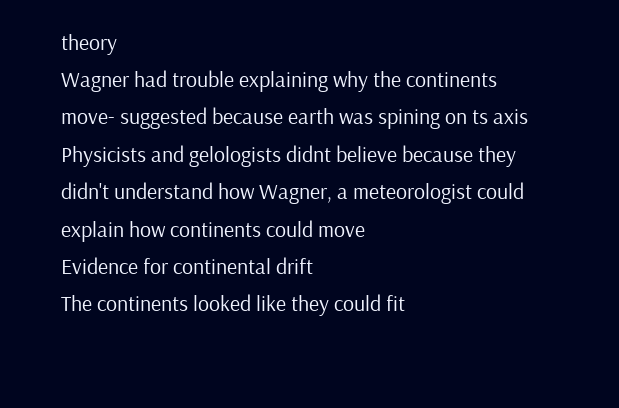theory
Wagner had trouble explaining why the continents move- suggested because earth was spining on ts axis
Physicists and gelologists didnt believe because they didn't understand how Wagner, a meteorologist could explain how continents could move
Evidence for continental drift
The continents looked like they could fit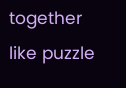together like puzzle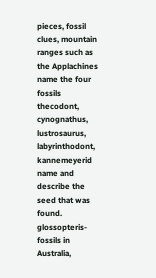pieces, fossil clues, mountain ranges such as the Applachines
name the four fossils
thecodont, cynognathus, lustrosaurus, labyrinthodont, kannemeyerid
name and describe the seed that was found.
glossopteris- fossils in Australia,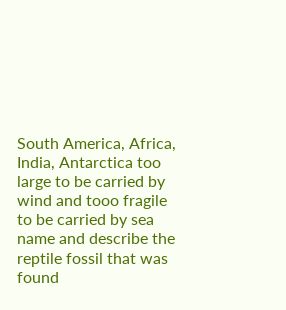South America, Africa, India, Antarctica too large to be carried by wind and tooo fragile to be carried by sea
name and describe the reptile fossil that was found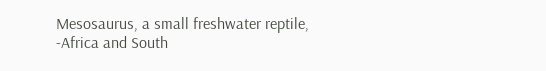Mesosaurus, a small freshwater reptile, -Africa and South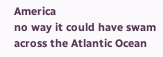America
no way it could have swam across the Atlantic Ocean